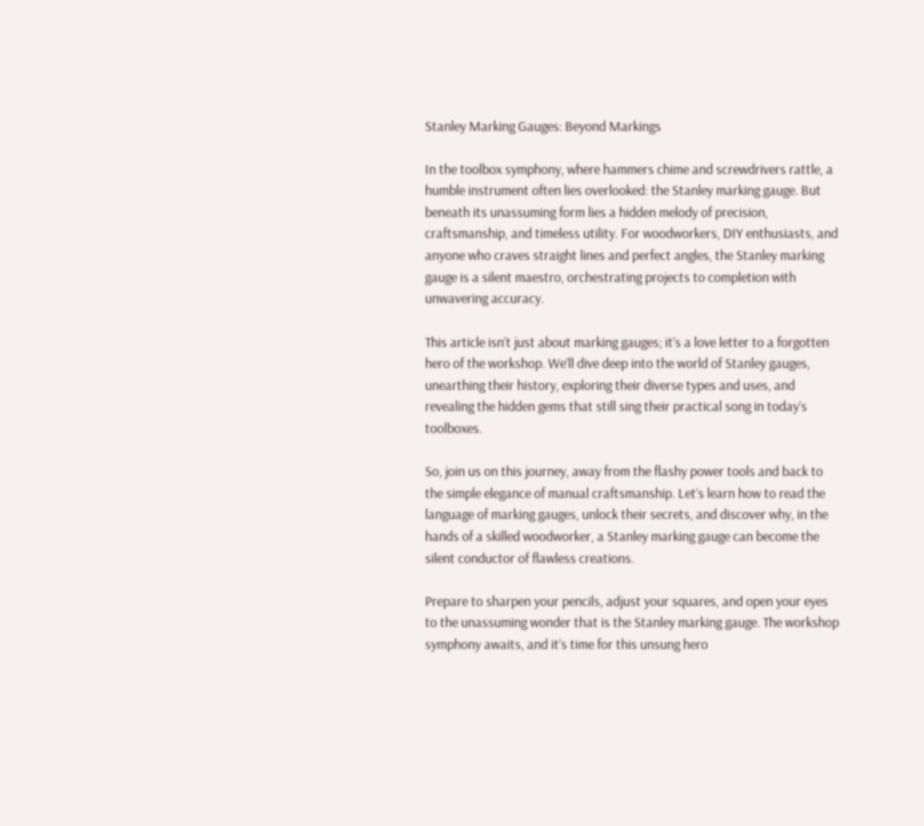Stanley Marking Gauges: Beyond Markings

In the toolbox symphony, where hammers chime and screwdrivers rattle, a humble instrument often lies overlooked: the Stanley marking gauge. But beneath its unassuming form lies a hidden melody of precision, craftsmanship, and timeless utility. For woodworkers, DIY enthusiasts, and anyone who craves straight lines and perfect angles, the Stanley marking gauge is a silent maestro, orchestrating projects to completion with unwavering accuracy.

This article isn’t just about marking gauges; it’s a love letter to a forgotten hero of the workshop. We’ll dive deep into the world of Stanley gauges, unearthing their history, exploring their diverse types and uses, and revealing the hidden gems that still sing their practical song in today’s toolboxes.

So, join us on this journey, away from the flashy power tools and back to the simple elegance of manual craftsmanship. Let’s learn how to read the language of marking gauges, unlock their secrets, and discover why, in the hands of a skilled woodworker, a Stanley marking gauge can become the silent conductor of flawless creations.

Prepare to sharpen your pencils, adjust your squares, and open your eyes to the unassuming wonder that is the Stanley marking gauge. The workshop symphony awaits, and it’s time for this unsung hero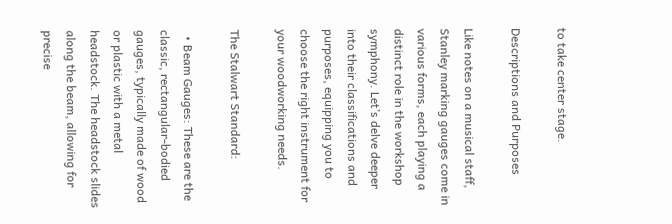to take center stage.

Descriptions and Purposes

Like notes on a musical staff, Stanley marking gauges come in various forms, each playing a distinct role in the workshop symphony. Let’s delve deeper into their classifications and purposes, equipping you to choose the right instrument for your woodworking needs.

The Stalwart Standard:

  • Beam Gauges: These are the classic, rectangular-bodied gauges, typically made of wood or plastic with a metal headstock. The headstock slides along the beam, allowing for precise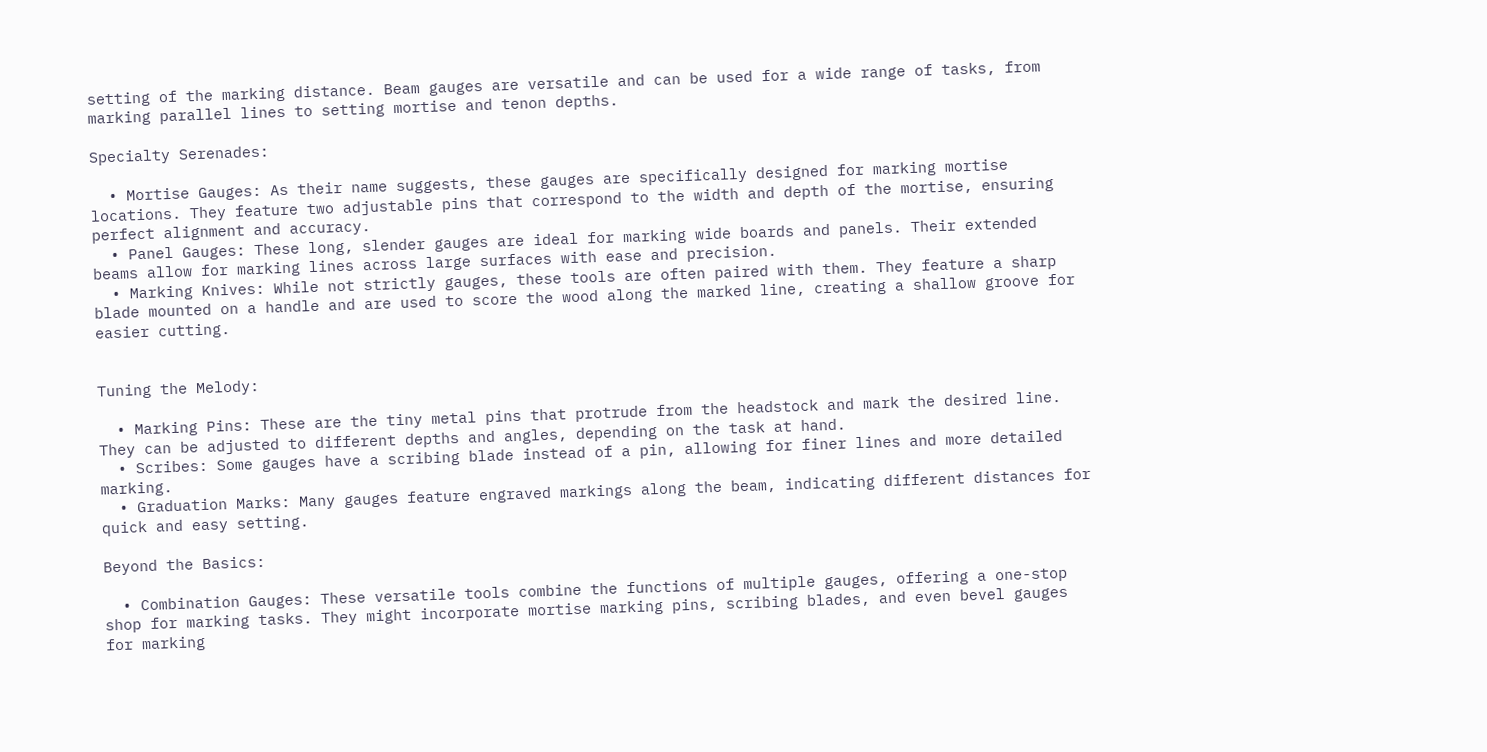setting of the marking distance. Beam gauges are versatile and can be used for a wide range of tasks, from marking parallel lines to setting mortise and tenon depths.

Specialty Serenades:

  • Mortise Gauges: As their name suggests, these gauges are specifically designed for marking mortise locations. They feature two adjustable pins that correspond to the width and depth of the mortise, ensuring perfect alignment and accuracy.
  • Panel Gauges: These long, slender gauges are ideal for marking wide boards and panels. Their extended beams allow for marking lines across large surfaces with ease and precision.
  • Marking Knives: While not strictly gauges, these tools are often paired with them. They feature a sharp blade mounted on a handle and are used to score the wood along the marked line, creating a shallow groove for easier cutting.


Tuning the Melody:

  • Marking Pins: These are the tiny metal pins that protrude from the headstock and mark the desired line. They can be adjusted to different depths and angles, depending on the task at hand.
  • Scribes: Some gauges have a scribing blade instead of a pin, allowing for finer lines and more detailed marking.
  • Graduation Marks: Many gauges feature engraved markings along the beam, indicating different distances for quick and easy setting.

Beyond the Basics:

  • Combination Gauges: These versatile tools combine the functions of multiple gauges, offering a one-stop shop for marking tasks. They might incorporate mortise marking pins, scribing blades, and even bevel gauges for marking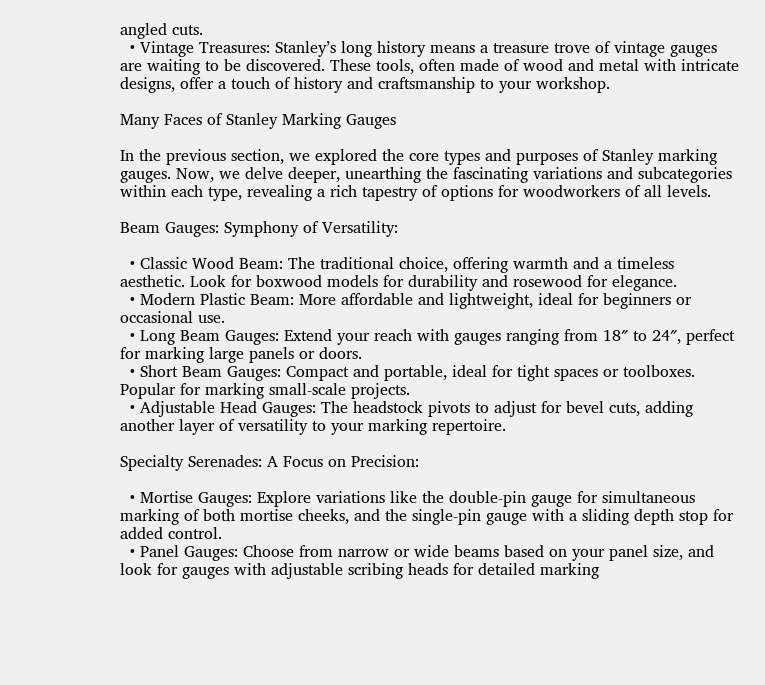angled cuts.
  • Vintage Treasures: Stanley’s long history means a treasure trove of vintage gauges are waiting to be discovered. These tools, often made of wood and metal with intricate designs, offer a touch of history and craftsmanship to your workshop.

Many Faces of Stanley Marking Gauges

In the previous section, we explored the core types and purposes of Stanley marking gauges. Now, we delve deeper, unearthing the fascinating variations and subcategories within each type, revealing a rich tapestry of options for woodworkers of all levels.

Beam Gauges: Symphony of Versatility:

  • Classic Wood Beam: The traditional choice, offering warmth and a timeless aesthetic. Look for boxwood models for durability and rosewood for elegance.
  • Modern Plastic Beam: More affordable and lightweight, ideal for beginners or occasional use.
  • Long Beam Gauges: Extend your reach with gauges ranging from 18″ to 24″, perfect for marking large panels or doors.
  • Short Beam Gauges: Compact and portable, ideal for tight spaces or toolboxes. Popular for marking small-scale projects.
  • Adjustable Head Gauges: The headstock pivots to adjust for bevel cuts, adding another layer of versatility to your marking repertoire.

Specialty Serenades: A Focus on Precision:

  • Mortise Gauges: Explore variations like the double-pin gauge for simultaneous marking of both mortise cheeks, and the single-pin gauge with a sliding depth stop for added control.
  • Panel Gauges: Choose from narrow or wide beams based on your panel size, and look for gauges with adjustable scribing heads for detailed marking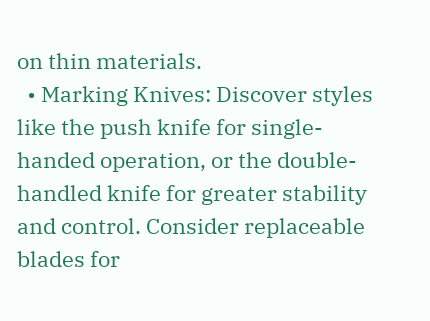on thin materials.
  • Marking Knives: Discover styles like the push knife for single-handed operation, or the double-handled knife for greater stability and control. Consider replaceable blades for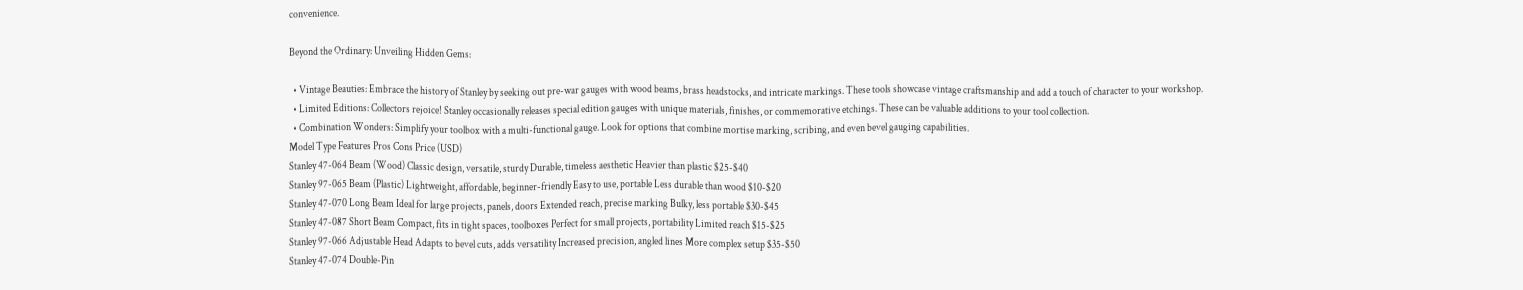convenience.

Beyond the Ordinary: Unveiling Hidden Gems:

  • Vintage Beauties: Embrace the history of Stanley by seeking out pre-war gauges with wood beams, brass headstocks, and intricate markings. These tools showcase vintage craftsmanship and add a touch of character to your workshop.
  • Limited Editions: Collectors rejoice! Stanley occasionally releases special edition gauges with unique materials, finishes, or commemorative etchings. These can be valuable additions to your tool collection.
  • Combination Wonders: Simplify your toolbox with a multi-functional gauge. Look for options that combine mortise marking, scribing, and even bevel gauging capabilities.
Model Type Features Pros Cons Price (USD)
Stanley 47-064 Beam (Wood) Classic design, versatile, sturdy Durable, timeless aesthetic Heavier than plastic $25-$40
Stanley 97-065 Beam (Plastic) Lightweight, affordable, beginner-friendly Easy to use, portable Less durable than wood $10-$20
Stanley 47-070 Long Beam Ideal for large projects, panels, doors Extended reach, precise marking Bulky, less portable $30-$45
Stanley 47-087 Short Beam Compact, fits in tight spaces, toolboxes Perfect for small projects, portability Limited reach $15-$25
Stanley 97-066 Adjustable Head Adapts to bevel cuts, adds versatility Increased precision, angled lines More complex setup $35-$50
Stanley 47-074 Double-Pin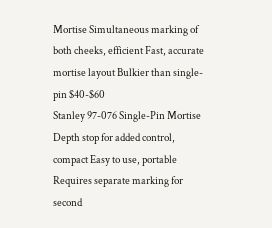Mortise Simultaneous marking of both cheeks, efficient Fast, accurate mortise layout Bulkier than single-pin $40-$60
Stanley 97-076 Single-Pin Mortise Depth stop for added control, compact Easy to use, portable Requires separate marking for second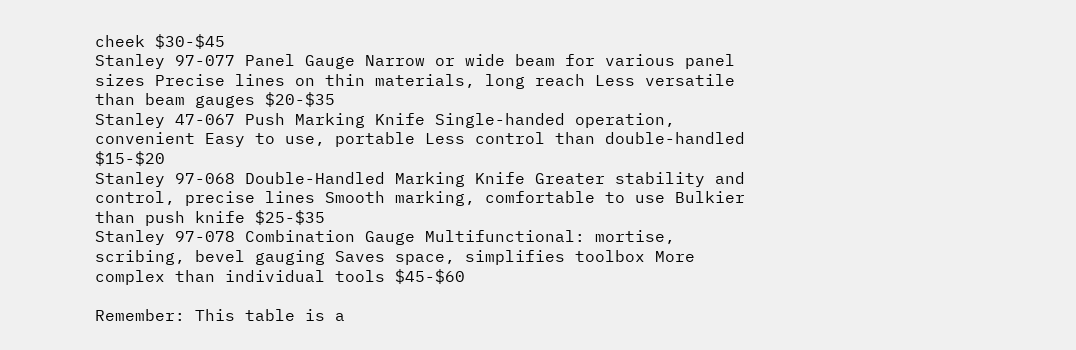cheek $30-$45
Stanley 97-077 Panel Gauge Narrow or wide beam for various panel sizes Precise lines on thin materials, long reach Less versatile than beam gauges $20-$35
Stanley 47-067 Push Marking Knife Single-handed operation, convenient Easy to use, portable Less control than double-handled $15-$20
Stanley 97-068 Double-Handled Marking Knife Greater stability and control, precise lines Smooth marking, comfortable to use Bulkier than push knife $25-$35
Stanley 97-078 Combination Gauge Multifunctional: mortise, scribing, bevel gauging Saves space, simplifies toolbox More complex than individual tools $45-$60

Remember: This table is a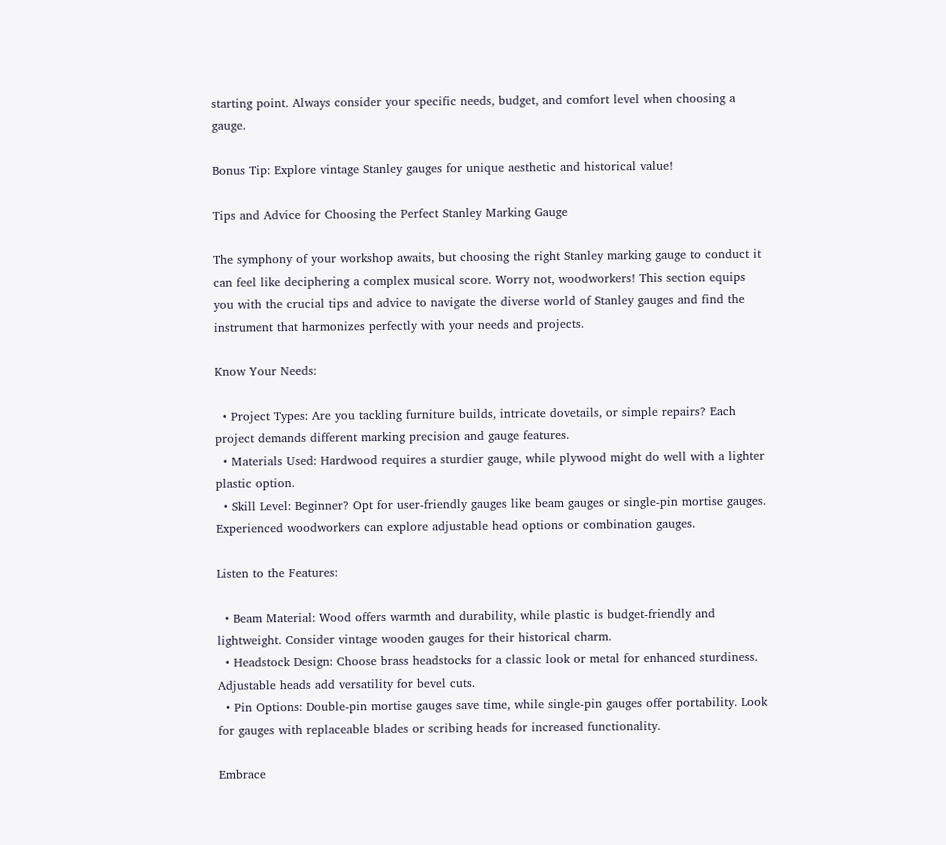starting point. Always consider your specific needs, budget, and comfort level when choosing a gauge.

Bonus Tip: Explore vintage Stanley gauges for unique aesthetic and historical value!

Tips and Advice for Choosing the Perfect Stanley Marking Gauge

The symphony of your workshop awaits, but choosing the right Stanley marking gauge to conduct it can feel like deciphering a complex musical score. Worry not, woodworkers! This section equips you with the crucial tips and advice to navigate the diverse world of Stanley gauges and find the instrument that harmonizes perfectly with your needs and projects.

Know Your Needs:

  • Project Types: Are you tackling furniture builds, intricate dovetails, or simple repairs? Each project demands different marking precision and gauge features.
  • Materials Used: Hardwood requires a sturdier gauge, while plywood might do well with a lighter plastic option.
  • Skill Level: Beginner? Opt for user-friendly gauges like beam gauges or single-pin mortise gauges. Experienced woodworkers can explore adjustable head options or combination gauges.

Listen to the Features:

  • Beam Material: Wood offers warmth and durability, while plastic is budget-friendly and lightweight. Consider vintage wooden gauges for their historical charm.
  • Headstock Design: Choose brass headstocks for a classic look or metal for enhanced sturdiness. Adjustable heads add versatility for bevel cuts.
  • Pin Options: Double-pin mortise gauges save time, while single-pin gauges offer portability. Look for gauges with replaceable blades or scribing heads for increased functionality.

Embrace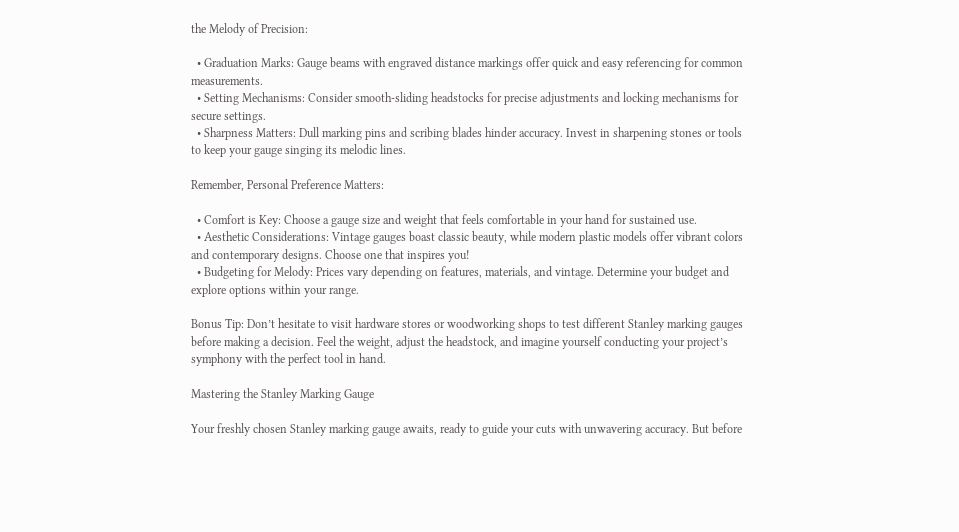the Melody of Precision:

  • Graduation Marks: Gauge beams with engraved distance markings offer quick and easy referencing for common measurements.
  • Setting Mechanisms: Consider smooth-sliding headstocks for precise adjustments and locking mechanisms for secure settings.
  • Sharpness Matters: Dull marking pins and scribing blades hinder accuracy. Invest in sharpening stones or tools to keep your gauge singing its melodic lines.

Remember, Personal Preference Matters:

  • Comfort is Key: Choose a gauge size and weight that feels comfortable in your hand for sustained use.
  • Aesthetic Considerations: Vintage gauges boast classic beauty, while modern plastic models offer vibrant colors and contemporary designs. Choose one that inspires you!
  • Budgeting for Melody: Prices vary depending on features, materials, and vintage. Determine your budget and explore options within your range.

Bonus Tip: Don’t hesitate to visit hardware stores or woodworking shops to test different Stanley marking gauges before making a decision. Feel the weight, adjust the headstock, and imagine yourself conducting your project’s symphony with the perfect tool in hand.

Mastering the Stanley Marking Gauge

Your freshly chosen Stanley marking gauge awaits, ready to guide your cuts with unwavering accuracy. But before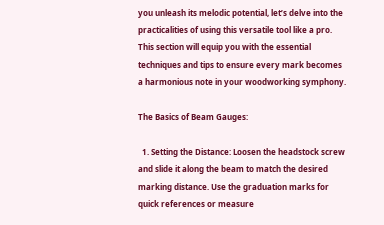you unleash its melodic potential, let’s delve into the practicalities of using this versatile tool like a pro. This section will equip you with the essential techniques and tips to ensure every mark becomes a harmonious note in your woodworking symphony.

The Basics of Beam Gauges:

  1. Setting the Distance: Loosen the headstock screw and slide it along the beam to match the desired marking distance. Use the graduation marks for quick references or measure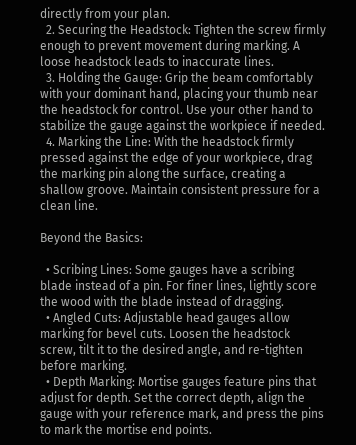directly from your plan.
  2. Securing the Headstock: Tighten the screw firmly enough to prevent movement during marking. A loose headstock leads to inaccurate lines.
  3. Holding the Gauge: Grip the beam comfortably with your dominant hand, placing your thumb near the headstock for control. Use your other hand to stabilize the gauge against the workpiece if needed.
  4. Marking the Line: With the headstock firmly pressed against the edge of your workpiece, drag the marking pin along the surface, creating a shallow groove. Maintain consistent pressure for a clean line.

Beyond the Basics:

  • Scribing Lines: Some gauges have a scribing blade instead of a pin. For finer lines, lightly score the wood with the blade instead of dragging.
  • Angled Cuts: Adjustable head gauges allow marking for bevel cuts. Loosen the headstock screw, tilt it to the desired angle, and re-tighten before marking.
  • Depth Marking: Mortise gauges feature pins that adjust for depth. Set the correct depth, align the gauge with your reference mark, and press the pins to mark the mortise end points.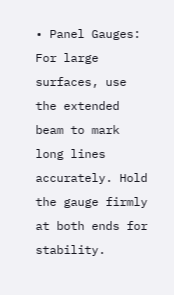• Panel Gauges: For large surfaces, use the extended beam to mark long lines accurately. Hold the gauge firmly at both ends for stability.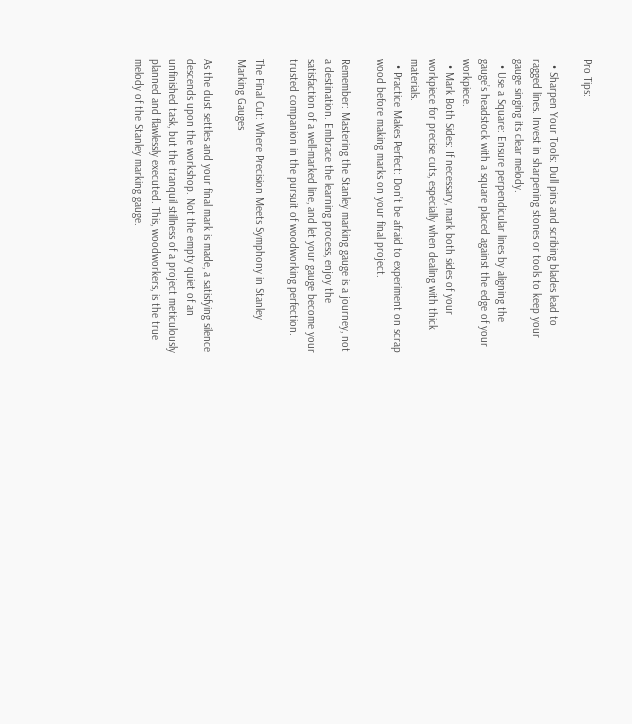Pro Tips:

  • Sharpen Your Tools: Dull pins and scribing blades lead to ragged lines. Invest in sharpening stones or tools to keep your gauge singing its clear melody.
  • Use a Square: Ensure perpendicular lines by aligning the gauge’s headstock with a square placed against the edge of your workpiece.
  • Mark Both Sides: If necessary, mark both sides of your workpiece for precise cuts, especially when dealing with thick materials.
  • Practice Makes Perfect: Don’t be afraid to experiment on scrap wood before making marks on your final project.

Remember: Mastering the Stanley marking gauge is a journey, not a destination. Embrace the learning process, enjoy the satisfaction of a well-marked line, and let your gauge become your trusted companion in the pursuit of woodworking perfection.

The Final Cut: Where Precision Meets Symphony in Stanley Marking Gauges

As the dust settles and your final mark is made, a satisfying silence descends upon the workshop. Not the empty quiet of an unfinished task, but the tranquil stillness of a project meticulously planned and flawlessly executed. This, woodworkers, is the true melody of the Stanley marking gauge.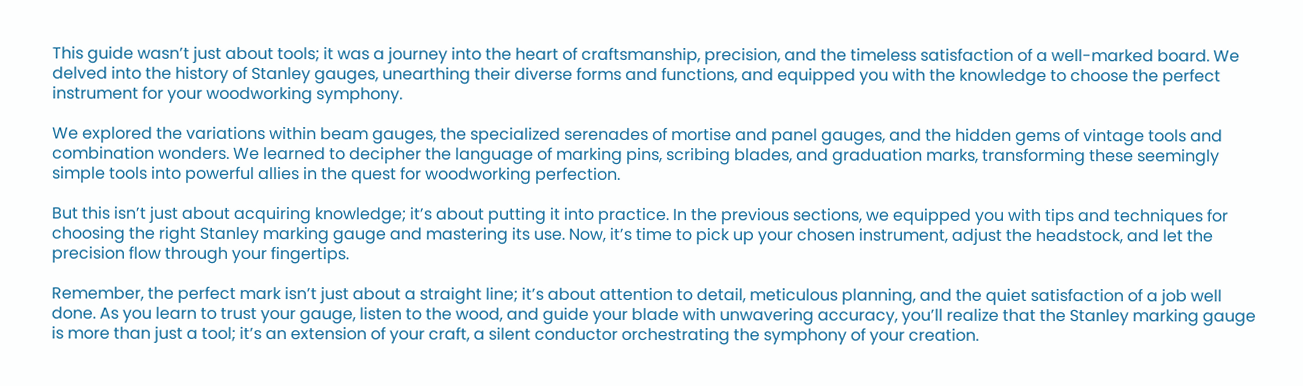This guide wasn’t just about tools; it was a journey into the heart of craftsmanship, precision, and the timeless satisfaction of a well-marked board. We delved into the history of Stanley gauges, unearthing their diverse forms and functions, and equipped you with the knowledge to choose the perfect instrument for your woodworking symphony.

We explored the variations within beam gauges, the specialized serenades of mortise and panel gauges, and the hidden gems of vintage tools and combination wonders. We learned to decipher the language of marking pins, scribing blades, and graduation marks, transforming these seemingly simple tools into powerful allies in the quest for woodworking perfection.

But this isn’t just about acquiring knowledge; it’s about putting it into practice. In the previous sections, we equipped you with tips and techniques for choosing the right Stanley marking gauge and mastering its use. Now, it’s time to pick up your chosen instrument, adjust the headstock, and let the precision flow through your fingertips.

Remember, the perfect mark isn’t just about a straight line; it’s about attention to detail, meticulous planning, and the quiet satisfaction of a job well done. As you learn to trust your gauge, listen to the wood, and guide your blade with unwavering accuracy, you’ll realize that the Stanley marking gauge is more than just a tool; it’s an extension of your craft, a silent conductor orchestrating the symphony of your creation.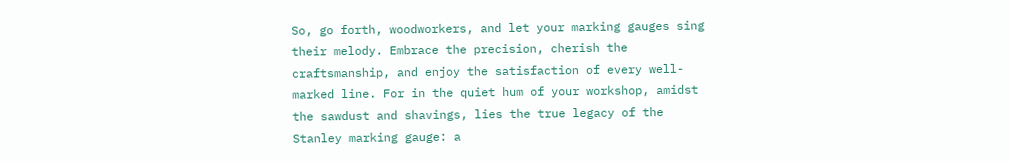So, go forth, woodworkers, and let your marking gauges sing their melody. Embrace the precision, cherish the craftsmanship, and enjoy the satisfaction of every well-marked line. For in the quiet hum of your workshop, amidst the sawdust and shavings, lies the true legacy of the Stanley marking gauge: a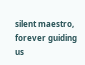silent maestro, forever guiding us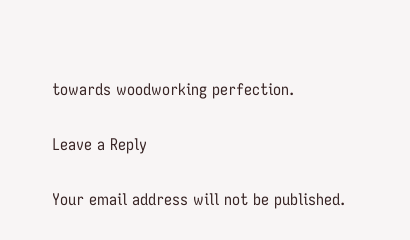towards woodworking perfection.

Leave a Reply

Your email address will not be published.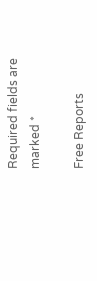Required fields are marked *

Free Reports